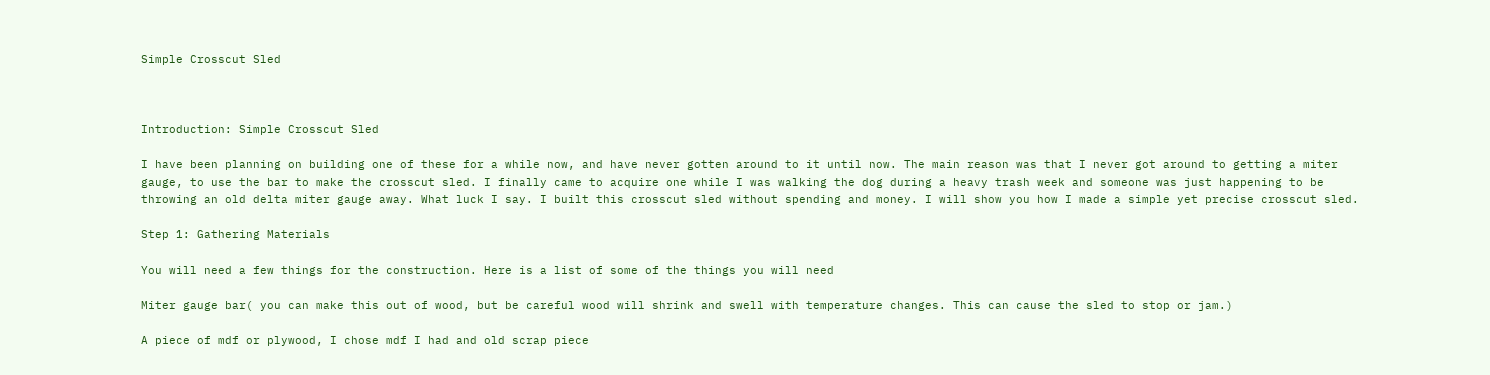Simple Crosscut Sled



Introduction: Simple Crosscut Sled

I have been planning on building one of these for a while now, and have never gotten around to it until now. The main reason was that I never got around to getting a miter gauge, to use the bar to make the crosscut sled. I finally came to acquire one while I was walking the dog during a heavy trash week and someone was just happening to be throwing an old delta miter gauge away. What luck I say. I built this crosscut sled without spending and money. I will show you how I made a simple yet precise crosscut sled.

Step 1: Gathering Materials

You will need a few things for the construction. Here is a list of some of the things you will need

Miter gauge bar( you can make this out of wood, but be careful wood will shrink and swell with temperature changes. This can cause the sled to stop or jam.)

A piece of mdf or plywood, I chose mdf I had and old scrap piece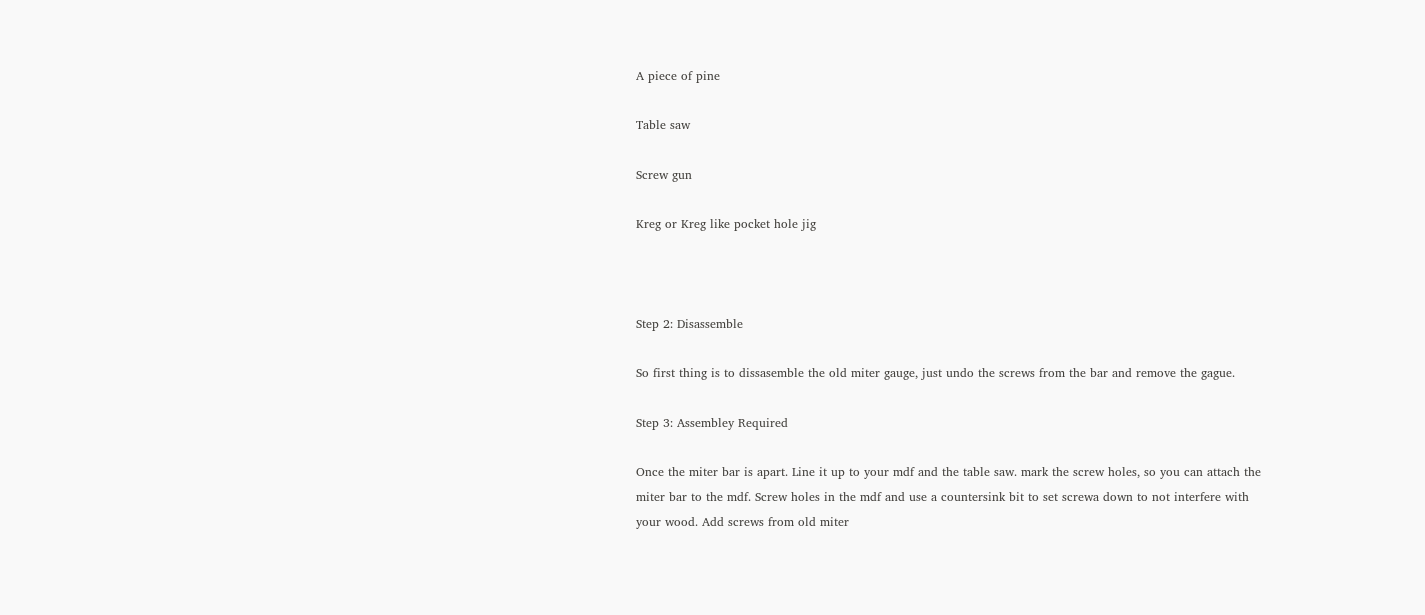A piece of pine

Table saw

Screw gun

Kreg or Kreg like pocket hole jig



Step 2: Disassemble

So first thing is to dissasemble the old miter gauge, just undo the screws from the bar and remove the gague.

Step 3: Assembley Required

Once the miter bar is apart. Line it up to your mdf and the table saw. mark the screw holes, so you can attach the miter bar to the mdf. Screw holes in the mdf and use a countersink bit to set screwa down to not interfere with your wood. Add screws from old miter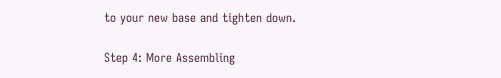to your new base and tighten down.

Step 4: More Assembling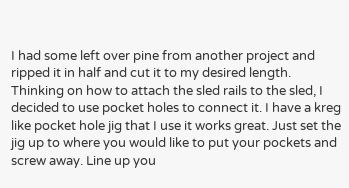I had some left over pine from another project and ripped it in half and cut it to my desired length. Thinking on how to attach the sled rails to the sled, I decided to use pocket holes to connect it. I have a kreg like pocket hole jig that I use it works great. Just set the jig up to where you would like to put your pockets and screw away. Line up you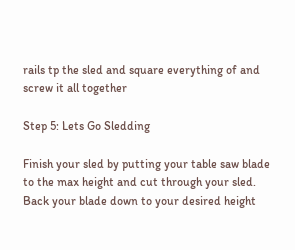rails tp the sled and square everything of and screw it all together

Step 5: Lets Go Sledding

Finish your sled by putting your table saw blade to the max height and cut through your sled. Back your blade down to your desired height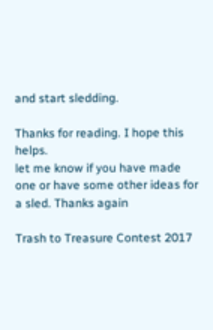and start sledding.

Thanks for reading. I hope this helps.
let me know if you have made one or have some other ideas for a sled. Thanks again

Trash to Treasure Contest 2017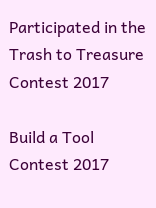Participated in the
Trash to Treasure Contest 2017

Build a Tool Contest 2017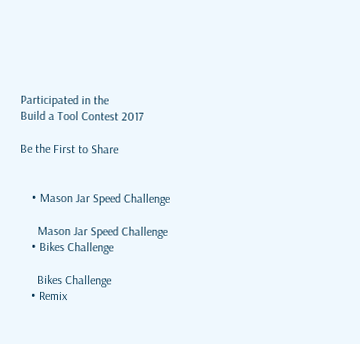Participated in the
Build a Tool Contest 2017

Be the First to Share


    • Mason Jar Speed Challenge

      Mason Jar Speed Challenge
    • Bikes Challenge

      Bikes Challenge
    • Remix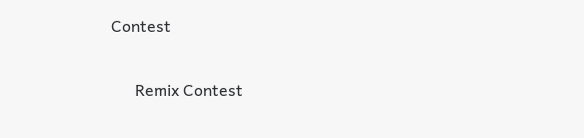Contest

      Remix Contest